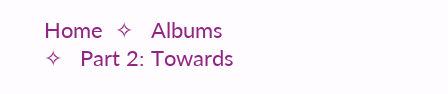Home  ✧   Albums  ✧   Part 2: Towards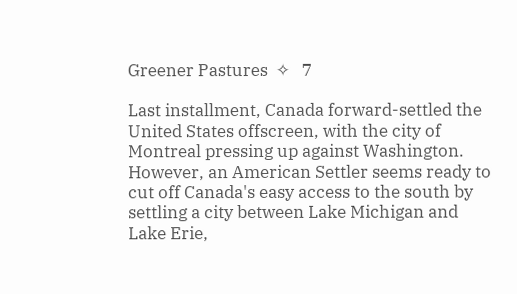Greener Pastures  ✧   7

Last installment, Canada forward-settled the United States offscreen, with the city of Montreal pressing up against Washington. However, an American Settler seems ready to cut off Canada's easy access to the south by settling a city between Lake Michigan and Lake Erie,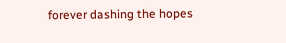forever dashing the hopes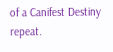of a Canifest Destiny repeat.